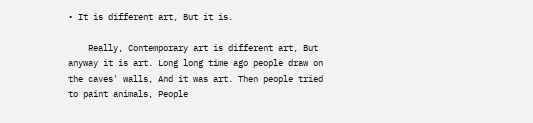• It is different art, But it is.

    Really, Contemporary art is different art, But anyway it is art. Long long time ago people draw on the caves' walls, And it was art. Then people tried to paint animals, People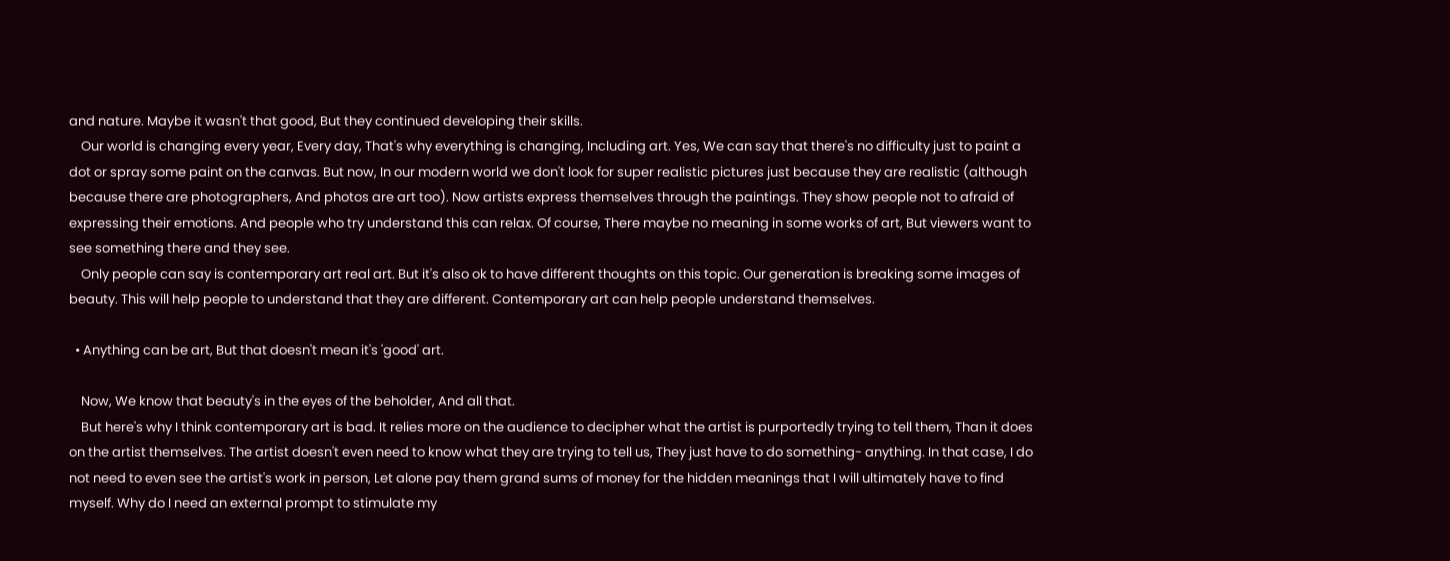and nature. Maybe it wasn't that good, But they continued developing their skills.
    Our world is changing every year, Every day, That's why everything is changing, Including art. Yes, We can say that there's no difficulty just to paint a dot or spray some paint on the canvas. But now, In our modern world we don't look for super realistic pictures just because they are realistic (although because there are photographers, And photos are art too). Now artists express themselves through the paintings. They show people not to afraid of expressing their emotions. And people who try understand this can relax. Of course, There maybe no meaning in some works of art, But viewers want to see something there and they see.
    Only people can say is contemporary art real art. But it's also ok to have different thoughts on this topic. Our generation is breaking some images of beauty. This will help people to understand that they are different. Contemporary art can help people understand themselves.

  • Anything can be art, But that doesn't mean it's 'good' art.

    Now, We know that beauty's in the eyes of the beholder, And all that.
    But here's why I think contemporary art is bad. It relies more on the audience to decipher what the artist is purportedly trying to tell them, Than it does on the artist themselves. The artist doesn't even need to know what they are trying to tell us, They just have to do something- anything. In that case, I do not need to even see the artist's work in person, Let alone pay them grand sums of money for the hidden meanings that I will ultimately have to find myself. Why do I need an external prompt to stimulate my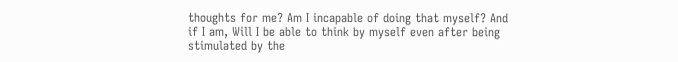thoughts for me? Am I incapable of doing that myself? And if I am, Will I be able to think by myself even after being stimulated by the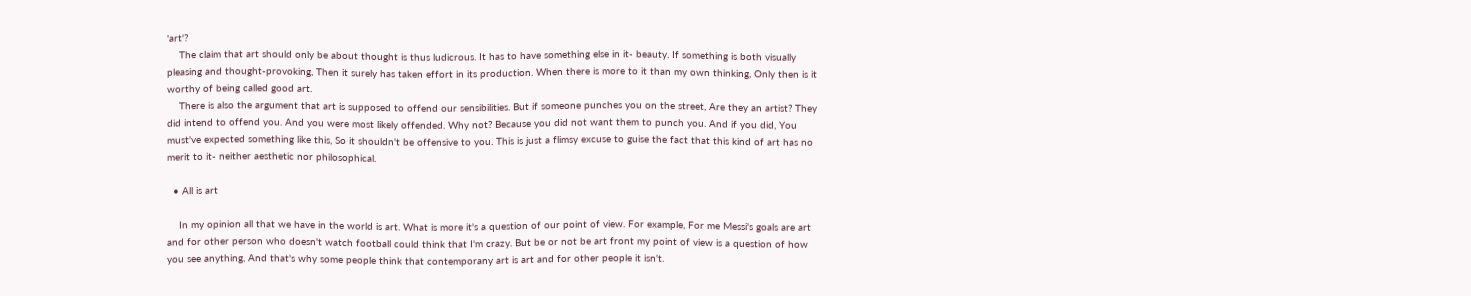'art'?
    The claim that art should only be about thought is thus ludicrous. It has to have something else in it- beauty. If something is both visually pleasing and thought-provoking, Then it surely has taken effort in its production. When there is more to it than my own thinking, Only then is it worthy of being called good art.
    There is also the argument that art is supposed to offend our sensibilities. But if someone punches you on the street, Are they an artist? They did intend to offend you. And you were most likely offended. Why not? Because you did not want them to punch you. And if you did, You must've expected something like this, So it shouldn't be offensive to you. This is just a flimsy excuse to guise the fact that this kind of art has no merit to it- neither aesthetic nor philosophical.

  • All is art

    In my opinion all that we have in the world is art. What is more it's a question of our point of view. For example, For me Messi's goals are art and for other person who doesn't watch football could think that I'm crazy. But be or not be art front my point of view is a question of how you see anything, And that's why some people think that contemporany art is art and for other people it isn't.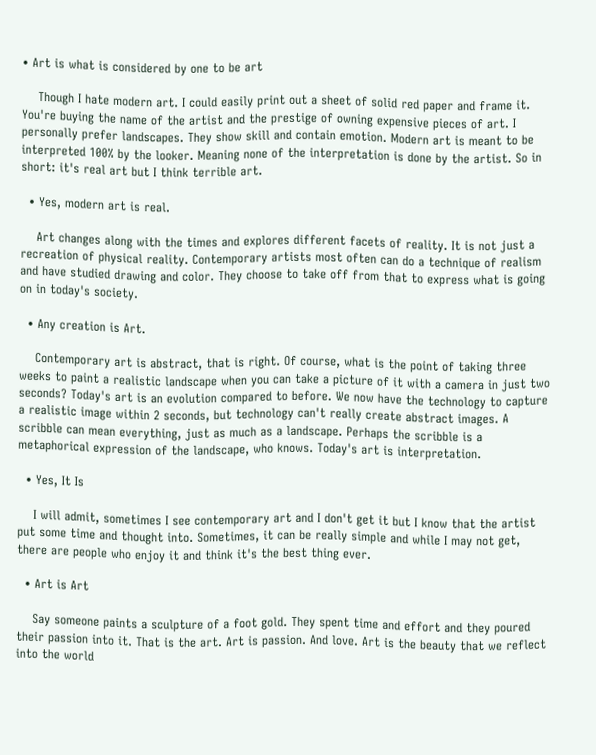• Art is what is considered by one to be art

    Though I hate modern art. I could easily print out a sheet of solid red paper and frame it. You're buying the name of the artist and the prestige of owning expensive pieces of art. I personally prefer landscapes. They show skill and contain emotion. Modern art is meant to be interpreted 100% by the looker. Meaning none of the interpretation is done by the artist. So in short: it's real art but I think terrible art.

  • Yes, modern art is real.

    Art changes along with the times and explores different facets of reality. It is not just a recreation of physical reality. Contemporary artists most often can do a technique of realism and have studied drawing and color. They choose to take off from that to express what is going on in today's society.

  • Any creation is Art.

    Contemporary art is abstract, that is right. Of course, what is the point of taking three weeks to paint a realistic landscape when you can take a picture of it with a camera in just two seconds? Today's art is an evolution compared to before. We now have the technology to capture a realistic image within 2 seconds, but technology can't really create abstract images. A scribble can mean everything, just as much as a landscape. Perhaps the scribble is a metaphorical expression of the landscape, who knows. Today's art is interpretation.

  • Yes, It Is

    I will admit, sometimes I see contemporary art and I don't get it but I know that the artist put some time and thought into. Sometimes, it can be really simple and while I may not get, there are people who enjoy it and think it's the best thing ever.

  • Art is Art

    Say someone paints a sculpture of a foot gold. They spent time and effort and they poured their passion into it. That is the art. Art is passion. And love. Art is the beauty that we reflect into the world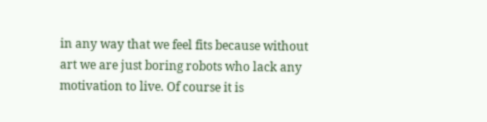in any way that we feel fits because without art we are just boring robots who lack any motivation to live. Of course it is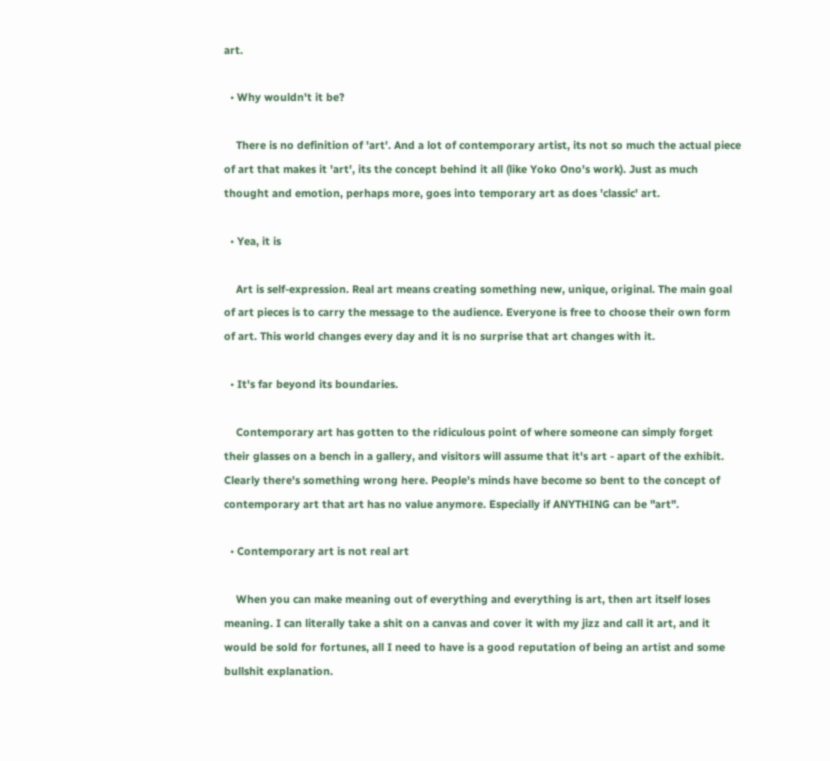art.

  • Why wouldn't it be?

    There is no definition of 'art'. And a lot of contemporary artist, its not so much the actual piece of art that makes it 'art', its the concept behind it all (like Yoko Ono's work). Just as much thought and emotion, perhaps more, goes into temporary art as does 'classic' art.

  • Yea, it is

    Art is self-expression. Real art means creating something new, unique, original. The main goal of art pieces is to carry the message to the audience. Everyone is free to choose their own form of art. This world changes every day and it is no surprise that art changes with it.

  • It's far beyond its boundaries.

    Contemporary art has gotten to the ridiculous point of where someone can simply forget their glasses on a bench in a gallery, and visitors will assume that it's art - apart of the exhibit. Clearly there's something wrong here. People's minds have become so bent to the concept of contemporary art that art has no value anymore. Especially if ANYTHING can be "art".

  • Contemporary art is not real art

    When you can make meaning out of everything and everything is art, then art itself loses meaning. I can literally take a shit on a canvas and cover it with my jizz and call it art, and it would be sold for fortunes, all I need to have is a good reputation of being an artist and some bullshit explanation.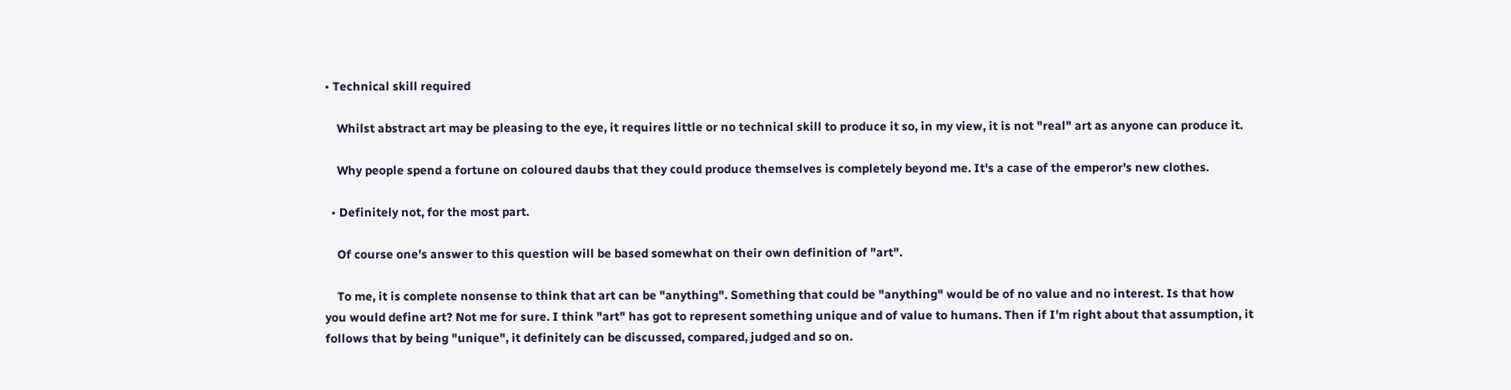• Technical skill required

    Whilst abstract art may be pleasing to the eye, it requires little or no technical skill to produce it so, in my view, it is not "real" art as anyone can produce it.

    Why people spend a fortune on coloured daubs that they could produce themselves is completely beyond me. It's a case of the emperor's new clothes.

  • Definitely not, for the most part.

    Of course one's answer to this question will be based somewhat on their own definition of "art".

    To me, it is complete nonsense to think that art can be "anything". Something that could be "anything" would be of no value and no interest. Is that how you would define art? Not me for sure. I think "art" has got to represent something unique and of value to humans. Then if I'm right about that assumption, it follows that by being "unique", it definitely can be discussed, compared, judged and so on.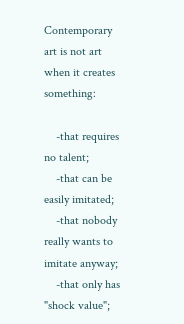Contemporary art is not art when it creates something:

    -that requires no talent;
    -that can be easily imitated;
    -that nobody really wants to imitate anyway;
    -that only has "shock value";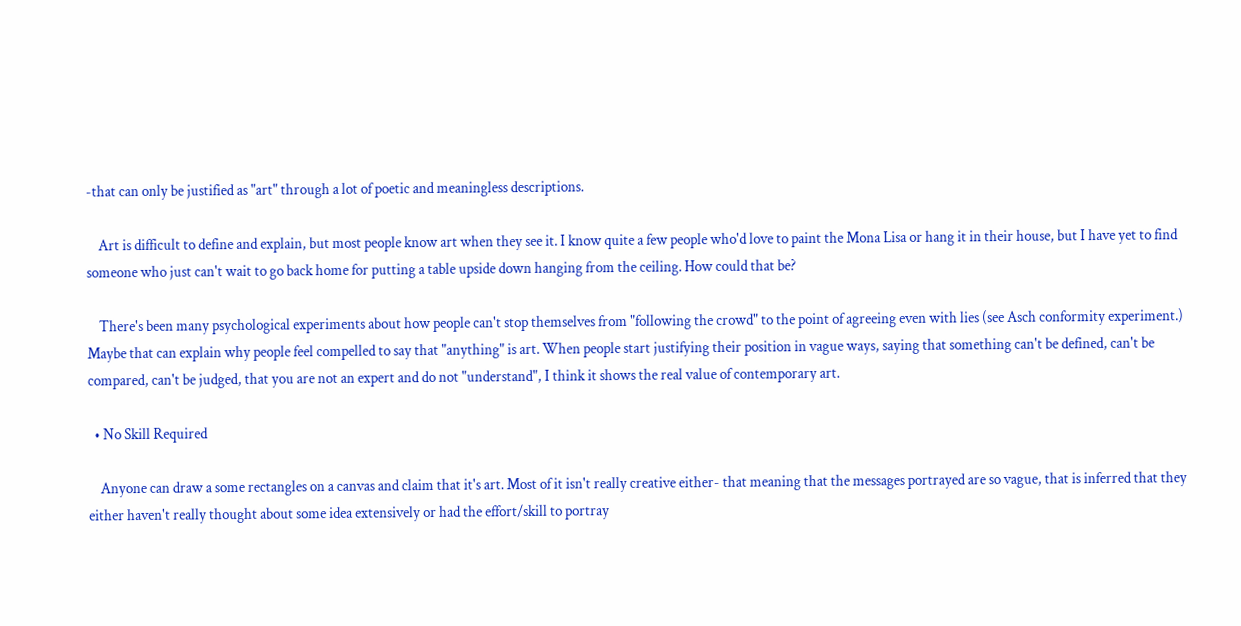-that can only be justified as "art" through a lot of poetic and meaningless descriptions.

    Art is difficult to define and explain, but most people know art when they see it. I know quite a few people who'd love to paint the Mona Lisa or hang it in their house, but I have yet to find someone who just can't wait to go back home for putting a table upside down hanging from the ceiling. How could that be?

    There's been many psychological experiments about how people can't stop themselves from "following the crowd" to the point of agreeing even with lies (see Asch conformity experiment.) Maybe that can explain why people feel compelled to say that "anything" is art. When people start justifying their position in vague ways, saying that something can't be defined, can't be compared, can't be judged, that you are not an expert and do not "understand", I think it shows the real value of contemporary art.

  • No Skill Required

    Anyone can draw a some rectangles on a canvas and claim that it's art. Most of it isn't really creative either- that meaning that the messages portrayed are so vague, that is inferred that they either haven't really thought about some idea extensively or had the effort/skill to portray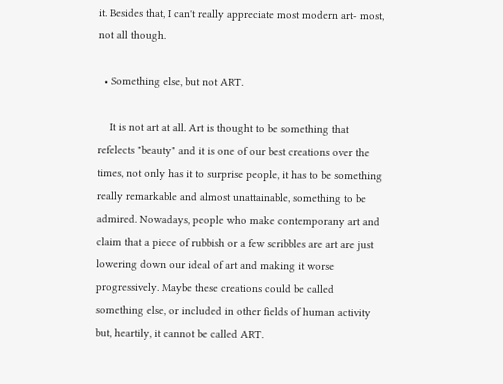it. Besides that, I can't really appreciate most modern art- most, not all though.

  • Something else, but not ART.

    It is not art at all. Art is thought to be something that refelects "beauty" and it is one of our best creations over the times, not only has it to surprise people, it has to be something really remarkable and almost unattainable, something to be admired. Nowadays, people who make contemporany art and claim that a piece of rubbish or a few scribbles are art are just lowering down our ideal of art and making it worse progressively. Maybe these creations could be called something else, or included in other fields of human activity but, heartily, it cannot be called ART.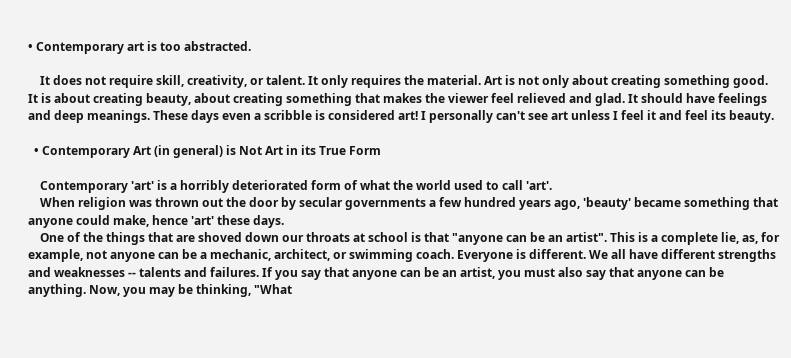• Contemporary art is too abstracted.

    It does not require skill, creativity, or talent. It only requires the material. Art is not only about creating something good. It is about creating beauty, about creating something that makes the viewer feel relieved and glad. It should have feelings and deep meanings. These days even a scribble is considered art! I personally can't see art unless I feel it and feel its beauty.

  • Contemporary Art (in general) is Not Art in its True Form

    Contemporary 'art' is a horribly deteriorated form of what the world used to call 'art'.
    When religion was thrown out the door by secular governments a few hundred years ago, 'beauty' became something that anyone could make, hence 'art' these days.
    One of the things that are shoved down our throats at school is that "anyone can be an artist". This is a complete lie, as, for example, not anyone can be a mechanic, architect, or swimming coach. Everyone is different. We all have different strengths and weaknesses -- talents and failures. If you say that anyone can be an artist, you must also say that anyone can be anything. Now, you may be thinking, "What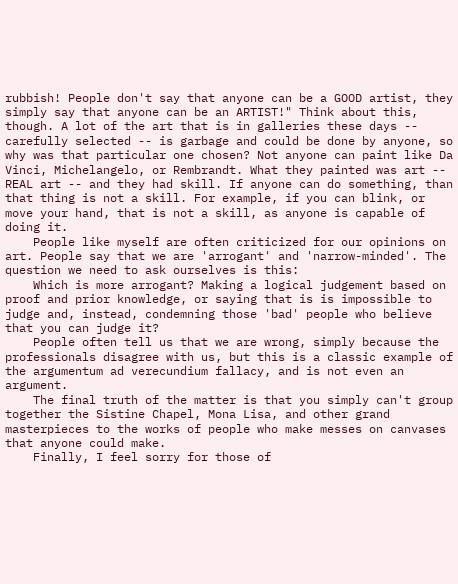rubbish! People don't say that anyone can be a GOOD artist, they simply say that anyone can be an ARTIST!" Think about this, though. A lot of the art that is in galleries these days -- carefully selected -- is garbage and could be done by anyone, so why was that particular one chosen? Not anyone can paint like Da Vinci, Michelangelo, or Rembrandt. What they painted was art -- REAL art -- and they had skill. If anyone can do something, than that thing is not a skill. For example, if you can blink, or move your hand, that is not a skill, as anyone is capable of doing it.
    People like myself are often criticized for our opinions on art. People say that we are 'arrogant' and 'narrow-minded'. The question we need to ask ourselves is this:
    Which is more arrogant? Making a logical judgement based on proof and prior knowledge, or saying that is is impossible to judge and, instead, condemning those 'bad' people who believe that you can judge it?
    People often tell us that we are wrong, simply because the professionals disagree with us, but this is a classic example of the argumentum ad verecundium fallacy, and is not even an argument.
    The final truth of the matter is that you simply can't group together the Sistine Chapel, Mona Lisa, and other grand masterpieces to the works of people who make messes on canvases that anyone could make.
    Finally, I feel sorry for those of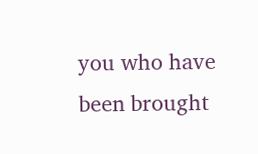you who have been brought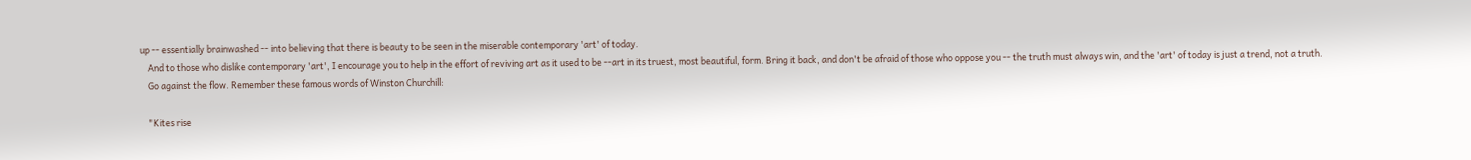up -- essentially brainwashed -- into believing that there is beauty to be seen in the miserable contemporary 'art' of today.
    And to those who dislike contemporary 'art', I encourage you to help in the effort of reviving art as it used to be --art in its truest, most beautiful, form. Bring it back, and don't be afraid of those who oppose you -- the truth must always win, and the 'art' of today is just a trend, not a truth.
    Go against the flow. Remember these famous words of Winston Churchill:

    "Kites rise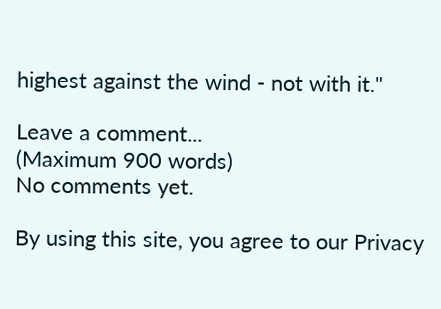highest against the wind - not with it."

Leave a comment...
(Maximum 900 words)
No comments yet.

By using this site, you agree to our Privacy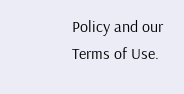Policy and our Terms of Use.